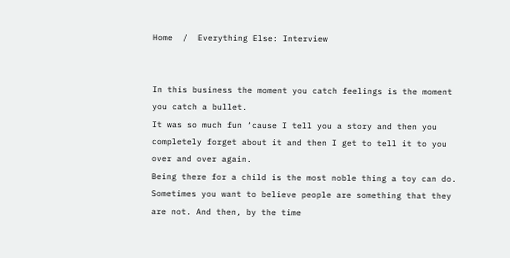Home  /  Everything Else: Interview


In this business the moment you catch feelings is the moment you catch a bullet.
It was so much fun ‘cause I tell you a story and then you completely forget about it and then I get to tell it to you over and over again.
Being there for a child is the most noble thing a toy can do.
Sometimes you want to believe people are something that they are not. And then, by the time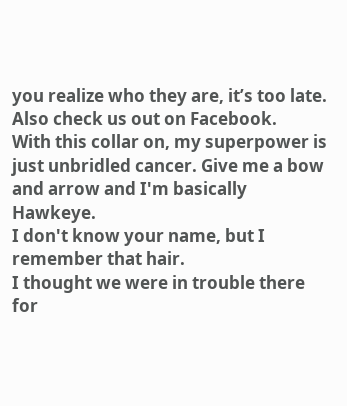you realize who they are, it’s too late.
Also check us out on Facebook.
With this collar on, my superpower is just unbridled cancer. Give me a bow and arrow and I'm basically Hawkeye.
I don't know your name, but I remember that hair.
I thought we were in trouble there for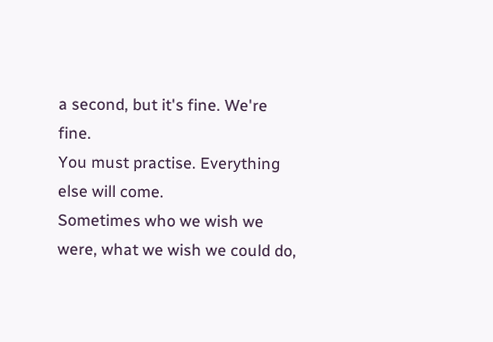a second, but it's fine. We're fine.
You must practise. Everything else will come.
Sometimes who we wish we were, what we wish we could do,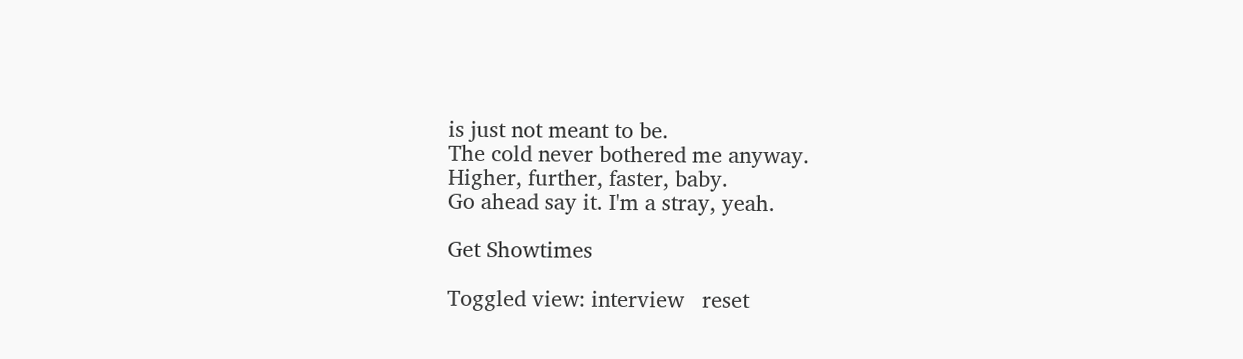is just not meant to be.
The cold never bothered me anyway.
Higher, further, faster, baby.
Go ahead say it. I'm a stray, yeah.

Get Showtimes

Toggled view: interview   reset